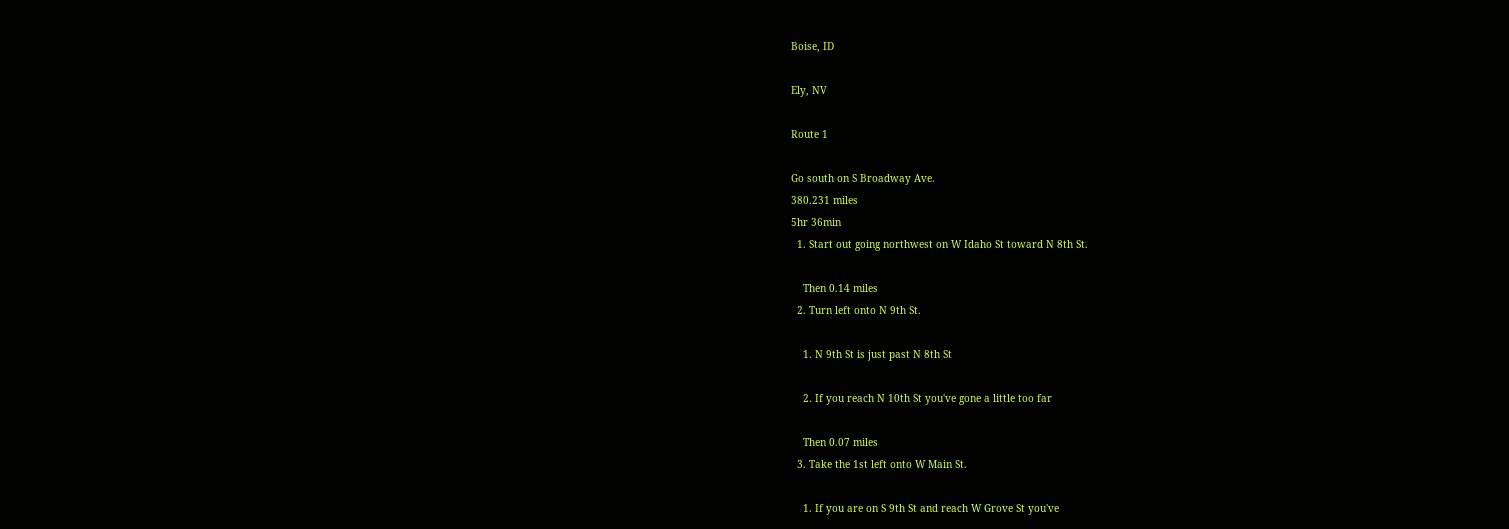Boise, ID

Ely, NV

Route 1

Go south on S Broadway Ave.
380.231 miles
5hr 36min
  1. Start out going northwest on W Idaho St toward N 8th St.

    Then 0.14 miles
  2. Turn left onto N 9th St.

    1. N 9th St is just past N 8th St

    2. If you reach N 10th St you've gone a little too far

    Then 0.07 miles
  3. Take the 1st left onto W Main St.

    1. If you are on S 9th St and reach W Grove St you've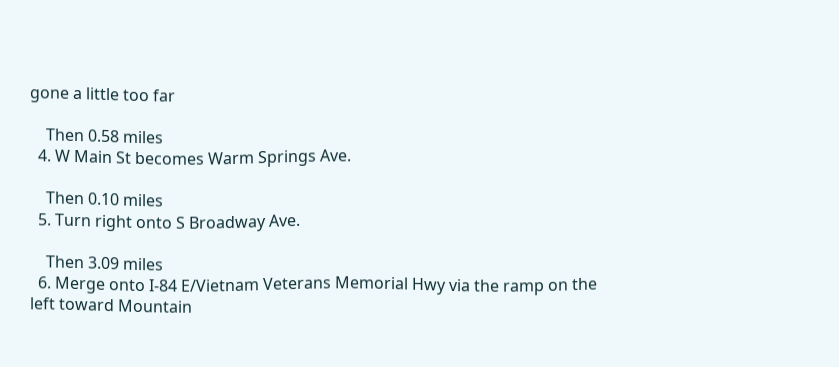gone a little too far

    Then 0.58 miles
  4. W Main St becomes Warm Springs Ave.

    Then 0.10 miles
  5. Turn right onto S Broadway Ave.

    Then 3.09 miles
  6. Merge onto I-84 E/Vietnam Veterans Memorial Hwy via the ramp on the left toward Mountain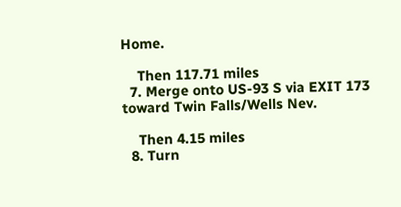Home.

    Then 117.71 miles
  7. Merge onto US-93 S via EXIT 173 toward Twin Falls/Wells Nev.

    Then 4.15 miles
  8. Turn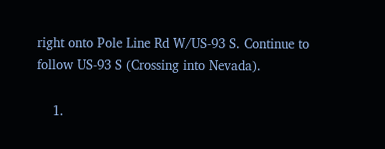right onto Pole Line Rd W/US-93 S. Continue to follow US-93 S (Crossing into Nevada).

    1.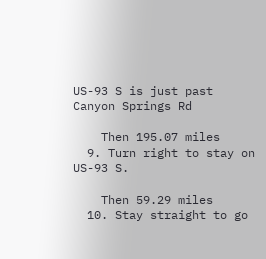US-93 S is just past Canyon Springs Rd

    Then 195.07 miles
  9. Turn right to stay on US-93 S.

    Then 59.29 miles
  10. Stay straight to go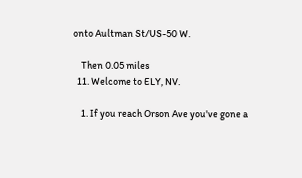onto Aultman St/US-50 W.

    Then 0.05 miles
  11. Welcome to ELY, NV.

    1. If you reach Orson Ave you've gone a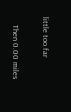little too far

    Then 0.00 miles